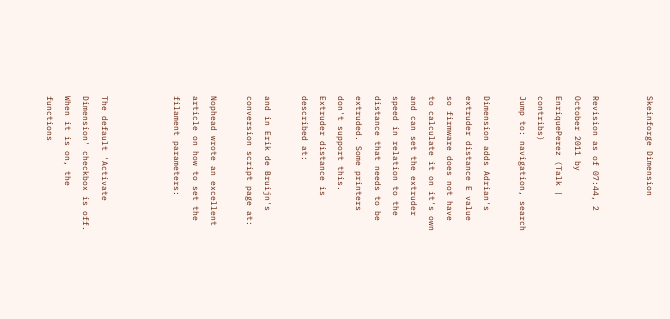Skeinforge Dimension


Revision as of 07:44, 2 October 2011 by EnriquePerez (Talk | contribs)
Jump to: navigation, search

Dimension adds Adrian's extruder distance E value so firmware does not have to calculate it on it's own and can set the extruder speed in relation to the distance that needs to be extruded. Some printers don't support this. Extruder distance is described at:

and in Erik de Bruijn's conversion script page at:

Nophead wrote an excellent article on how to set the filament parameters:



The default 'Activate Dimension' checkbox is off. When it is on, the functions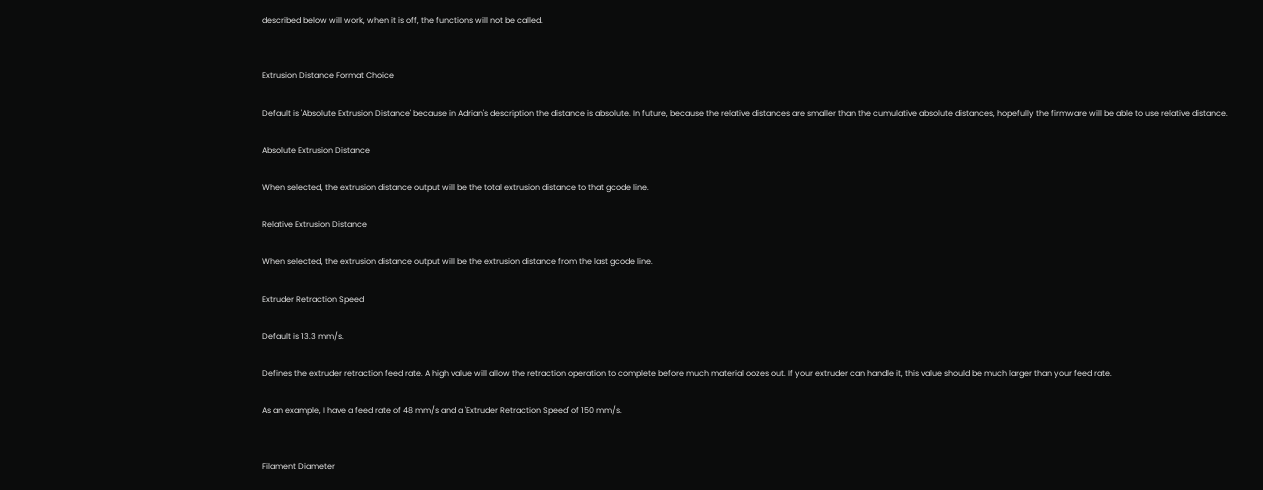described below will work, when it is off, the functions will not be called.


Extrusion Distance Format Choice

Default is 'Absolute Extrusion Distance' because in Adrian's description the distance is absolute. In future, because the relative distances are smaller than the cumulative absolute distances, hopefully the firmware will be able to use relative distance.

Absolute Extrusion Distance

When selected, the extrusion distance output will be the total extrusion distance to that gcode line.

Relative Extrusion Distance

When selected, the extrusion distance output will be the extrusion distance from the last gcode line.

Extruder Retraction Speed

Default is 13.3 mm/s.

Defines the extruder retraction feed rate. A high value will allow the retraction operation to complete before much material oozes out. If your extruder can handle it, this value should be much larger than your feed rate.

As an example, I have a feed rate of 48 mm/s and a 'Extruder Retraction Speed' of 150 mm/s.


Filament Diameter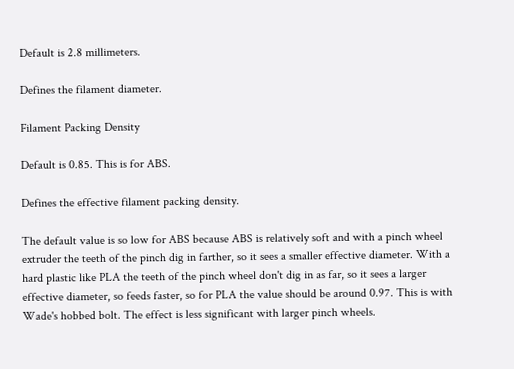Default is 2.8 millimeters.

Defines the filament diameter.

Filament Packing Density

Default is 0.85. This is for ABS.

Defines the effective filament packing density.

The default value is so low for ABS because ABS is relatively soft and with a pinch wheel extruder the teeth of the pinch dig in farther, so it sees a smaller effective diameter. With a hard plastic like PLA the teeth of the pinch wheel don't dig in as far, so it sees a larger effective diameter, so feeds faster, so for PLA the value should be around 0.97. This is with Wade's hobbed bolt. The effect is less significant with larger pinch wheels.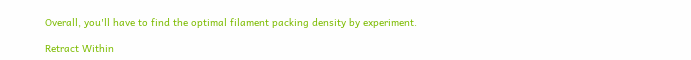Overall, you'll have to find the optimal filament packing density by experiment.

Retract Within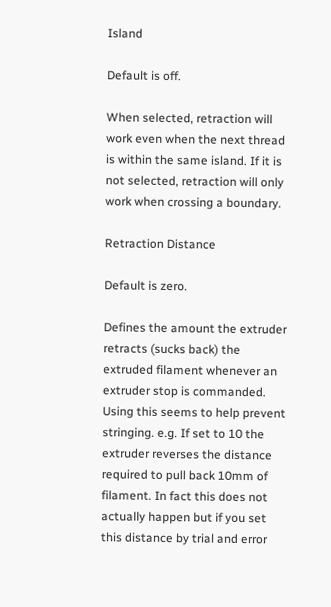Island

Default is off.

When selected, retraction will work even when the next thread is within the same island. If it is not selected, retraction will only work when crossing a boundary.

Retraction Distance

Default is zero.

Defines the amount the extruder retracts (sucks back) the extruded filament whenever an extruder stop is commanded. Using this seems to help prevent stringing. e.g. If set to 10 the extruder reverses the distance required to pull back 10mm of filament. In fact this does not actually happen but if you set this distance by trial and error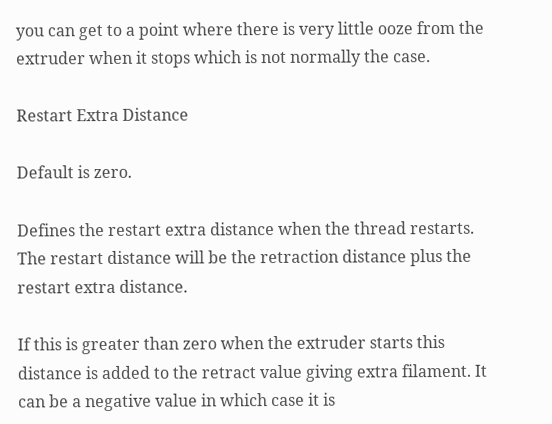you can get to a point where there is very little ooze from the extruder when it stops which is not normally the case.

Restart Extra Distance

Default is zero.

Defines the restart extra distance when the thread restarts. The restart distance will be the retraction distance plus the restart extra distance.

If this is greater than zero when the extruder starts this distance is added to the retract value giving extra filament. It can be a negative value in which case it is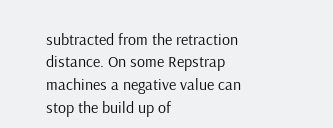subtracted from the retraction distance. On some Repstrap machines a negative value can stop the build up of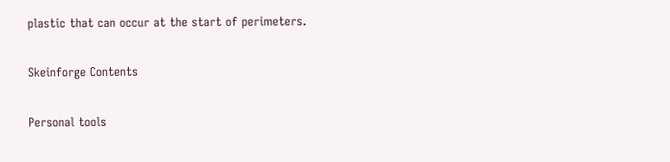plastic that can occur at the start of perimeters.

Skeinforge Contents

Personal tools